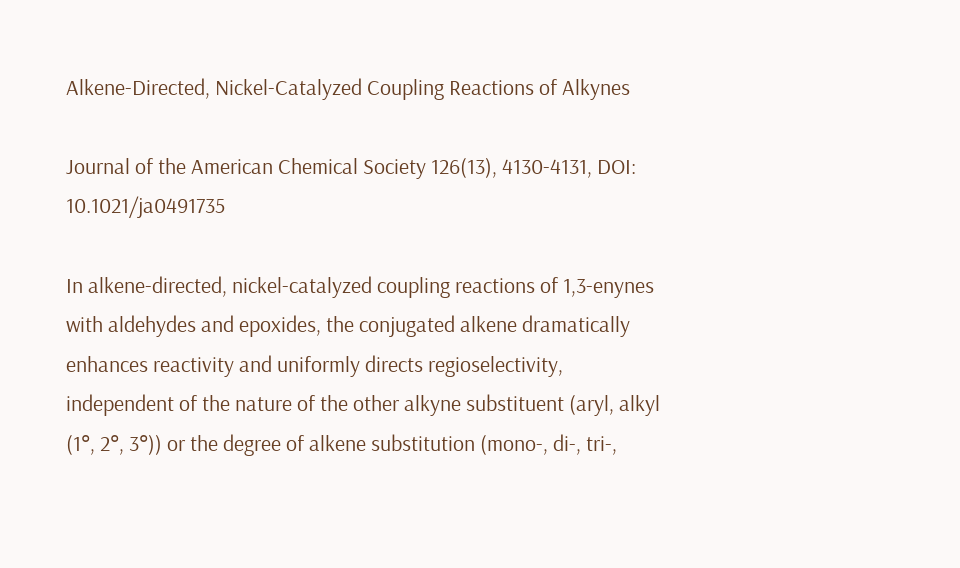Alkene-Directed, Nickel-Catalyzed Coupling Reactions of Alkynes

Journal of the American Chemical Society 126(13), 4130-4131, DOI: 10.1021/ja0491735

In alkene-directed, nickel-catalyzed coupling reactions of 1,3-enynes with aldehydes and epoxides, the conjugated alkene dramatically enhances reactivity and uniformly directs regioselectivity, independent of the nature of the other alkyne substituent (aryl, alkyl (1°, 2°, 3°)) or the degree of alkene substitution (mono-, di-, tri-,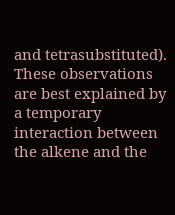and tetrasubstituted). These observations are best explained by a temporary interaction between the alkene and the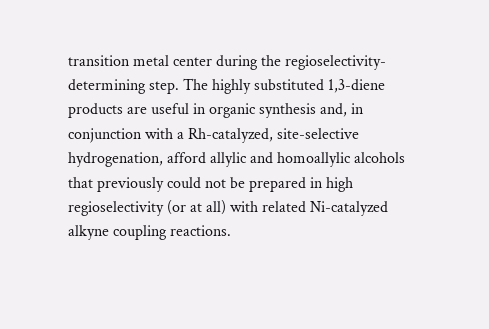transition metal center during the regioselectivity-determining step. The highly substituted 1,3-diene products are useful in organic synthesis and, in conjunction with a Rh-catalyzed, site-selective hydrogenation, afford allylic and homoallylic alcohols that previously could not be prepared in high regioselectivity (or at all) with related Ni-catalyzed alkyne coupling reactions.